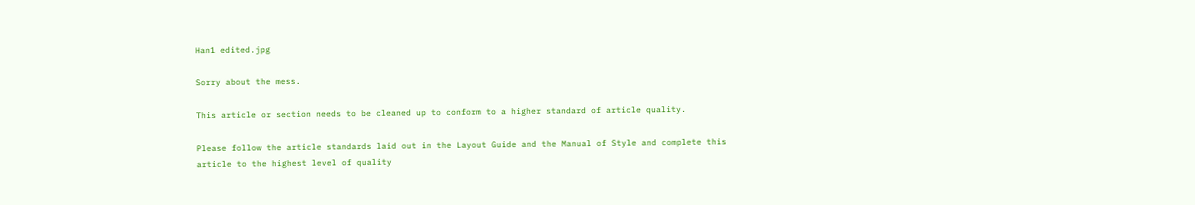Han1 edited.jpg

Sorry about the mess.

This article or section needs to be cleaned up to conform to a higher standard of article quality.

Please follow the article standards laid out in the Layout Guide and the Manual of Style and complete this article to the highest level of quality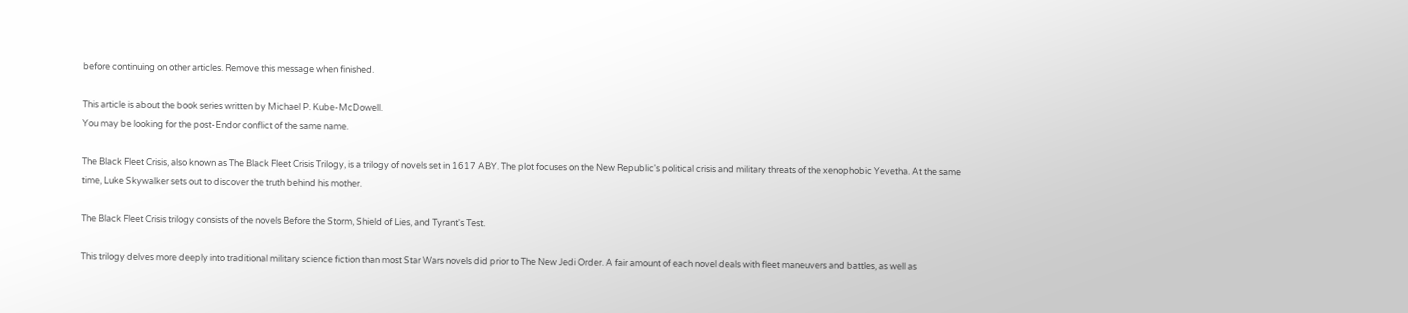before continuing on other articles. Remove this message when finished.

This article is about the book series written by Michael P. Kube-McDowell.
You may be looking for the post-Endor conflict of the same name.

The Black Fleet Crisis, also known as The Black Fleet Crisis Trilogy, is a trilogy of novels set in 1617 ABY. The plot focuses on the New Republic's political crisis and military threats of the xenophobic Yevetha. At the same time, Luke Skywalker sets out to discover the truth behind his mother.

The Black Fleet Crisis trilogy consists of the novels Before the Storm, Shield of Lies, and Tyrant's Test.

This trilogy delves more deeply into traditional military science fiction than most Star Wars novels did prior to The New Jedi Order. A fair amount of each novel deals with fleet maneuvers and battles, as well as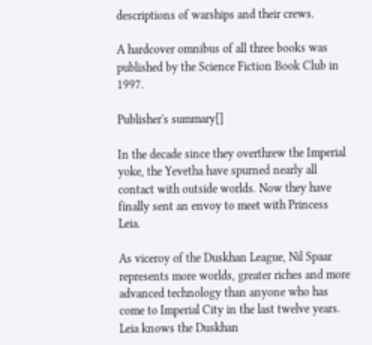descriptions of warships and their crews.

A hardcover omnibus of all three books was published by the Science Fiction Book Club in 1997.

Publisher's summary[]

In the decade since they overthrew the Imperial yoke, the Yevetha have spurned nearly all contact with outside worlds. Now they have finally sent an envoy to meet with Princess Leia.

As viceroy of the Duskhan League, Nil Spaar represents more worlds, greater riches and more advanced technology than anyone who has come to Imperial City in the last twelve years. Leia knows the Duskhan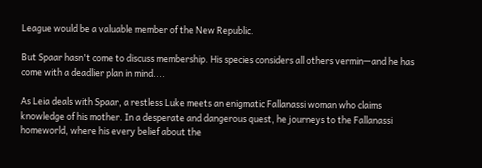League would be a valuable member of the New Republic.

But Spaar hasn't come to discuss membership. His species considers all others vermin—and he has come with a deadlier plan in mind....

As Leia deals with Spaar, a restless Luke meets an enigmatic Fallanassi woman who claims knowledge of his mother. In a desperate and dangerous quest, he journeys to the Fallanassi homeworld, where his every belief about the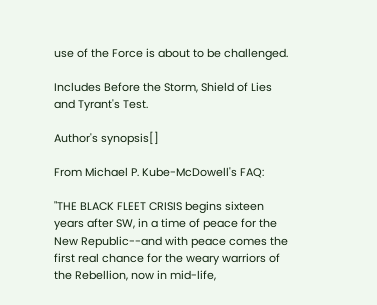use of the Force is about to be challenged.

Includes Before the Storm, Shield of Lies and Tyrant's Test.

Author's synopsis[]

From Michael P. Kube-McDowell's FAQ:

"THE BLACK FLEET CRISIS begins sixteen years after SW, in a time of peace for the New Republic--and with peace comes the first real chance for the weary warriors of the Rebellion, now in mid-life,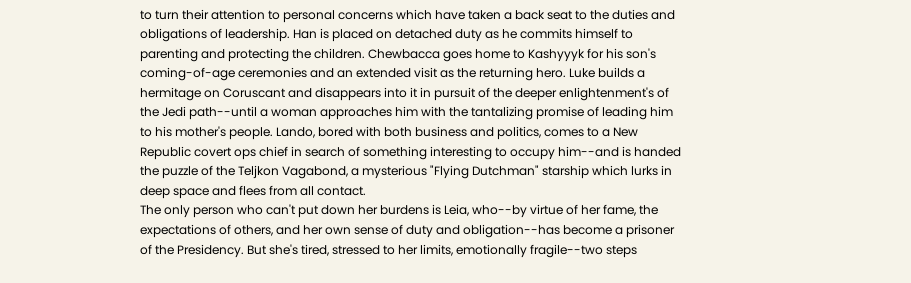to turn their attention to personal concerns which have taken a back seat to the duties and obligations of leadership. Han is placed on detached duty as he commits himself to parenting and protecting the children. Chewbacca goes home to Kashyyyk for his son's coming-of-age ceremonies and an extended visit as the returning hero. Luke builds a hermitage on Coruscant and disappears into it in pursuit of the deeper enlightenment's of the Jedi path--until a woman approaches him with the tantalizing promise of leading him to his mother's people. Lando, bored with both business and politics, comes to a New Republic covert ops chief in search of something interesting to occupy him--and is handed the puzzle of the Teljkon Vagabond, a mysterious "Flying Dutchman" starship which lurks in deep space and flees from all contact.
The only person who can't put down her burdens is Leia, who--by virtue of her fame, the expectations of others, and her own sense of duty and obligation--has become a prisoner of the Presidency. But she's tired, stressed to her limits, emotionally fragile--two steps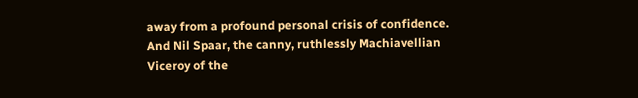away from a profound personal crisis of confidence. And Nil Spaar, the canny, ruthlessly Machiavellian Viceroy of the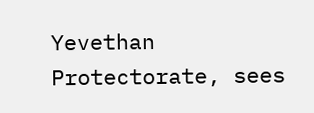Yevethan Protectorate, sees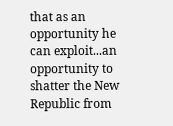that as an opportunity he can exploit...an opportunity to shatter the New Republic from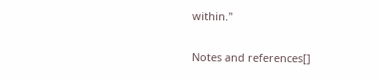within."

Notes and references[]